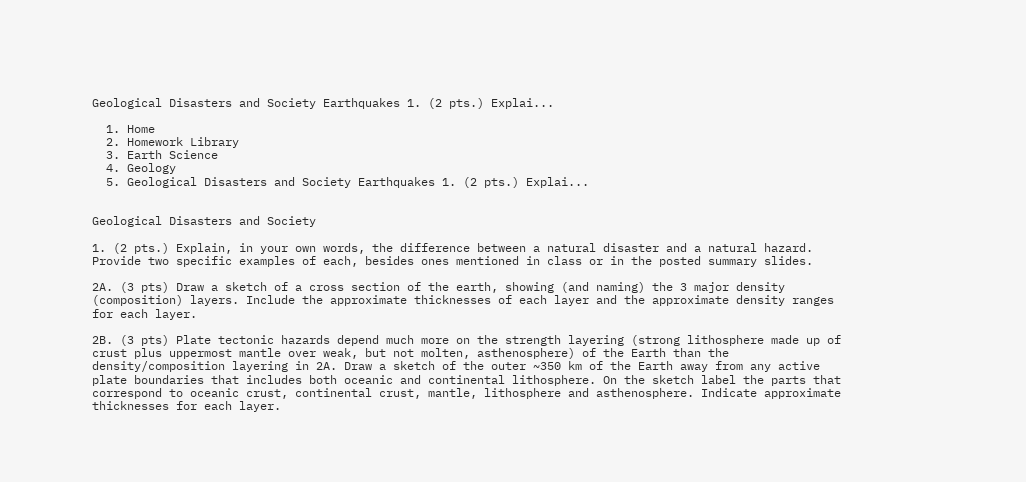Geological Disasters and Society Earthquakes 1. (2 pts.) Explai...

  1. Home
  2. Homework Library
  3. Earth Science
  4. Geology
  5. Geological Disasters and Society Earthquakes 1. (2 pts.) Explai...


Geological Disasters and Society

1. (2 pts.) Explain, in your own words, the difference between a natural disaster and a natural hazard. Provide two specific examples of each, besides ones mentioned in class or in the posted summary slides.

2A. (3 pts) Draw a sketch of a cross section of the earth, showing (and naming) the 3 major density (composition) layers. Include the approximate thicknesses of each layer and the approximate density ranges for each layer.

2B. (3 pts) Plate tectonic hazards depend much more on the strength layering (strong lithosphere made up of crust plus uppermost mantle over weak, but not molten, asthenosphere) of the Earth than the density/composition layering in 2A. Draw a sketch of the outer ~350 km of the Earth away from any active plate boundaries that includes both oceanic and continental lithosphere. On the sketch label the parts that correspond to oceanic crust, continental crust, mantle, lithosphere and asthenosphere. Indicate approximate thicknesses for each layer.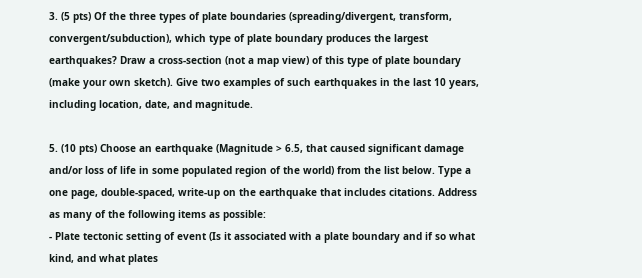3. (5 pts) Of the three types of plate boundaries (spreading/divergent, transform, convergent/subduction), which type of plate boundary produces the largest earthquakes? Draw a cross-section (not a map view) of this type of plate boundary (make your own sketch). Give two examples of such earthquakes in the last 10 years, including location, date, and magnitude.

5. (10 pts) Choose an earthquake (Magnitude > 6.5, that caused significant damage and/or loss of life in some populated region of the world) from the list below. Type a one page, double-spaced, write-up on the earthquake that includes citations. Address as many of the following items as possible:
- Plate tectonic setting of event (Is it associated with a plate boundary and if so what kind, and what plates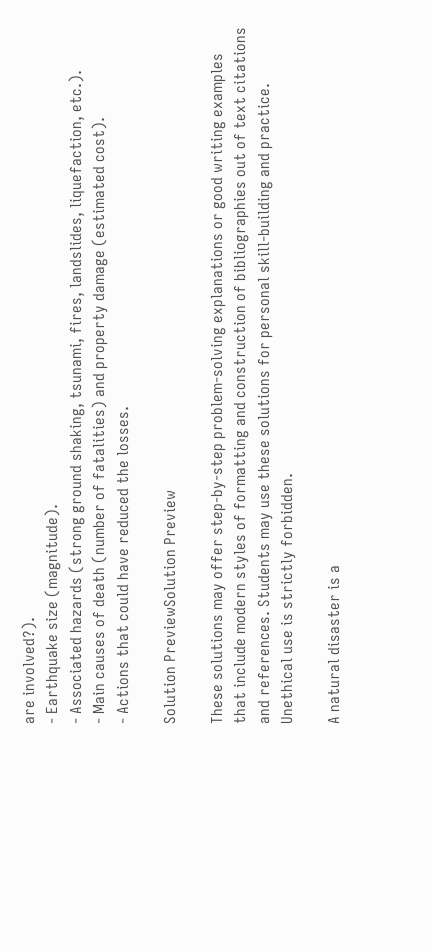are involved?).
- Earthquake size (magnitude).
- Associated hazards (strong ground shaking, tsunami, fires, landslides, liquefaction, etc.).
- Main causes of death (number of fatalities) and property damage (estimated cost).
- Actions that could have reduced the losses.

Solution PreviewSolution Preview

These solutions may offer step-by-step problem-solving explanations or good writing examples that include modern styles of formatting and construction of bibliographies out of text citations and references. Students may use these solutions for personal skill-building and practice. Unethical use is strictly forbidden.

A natural disaster is a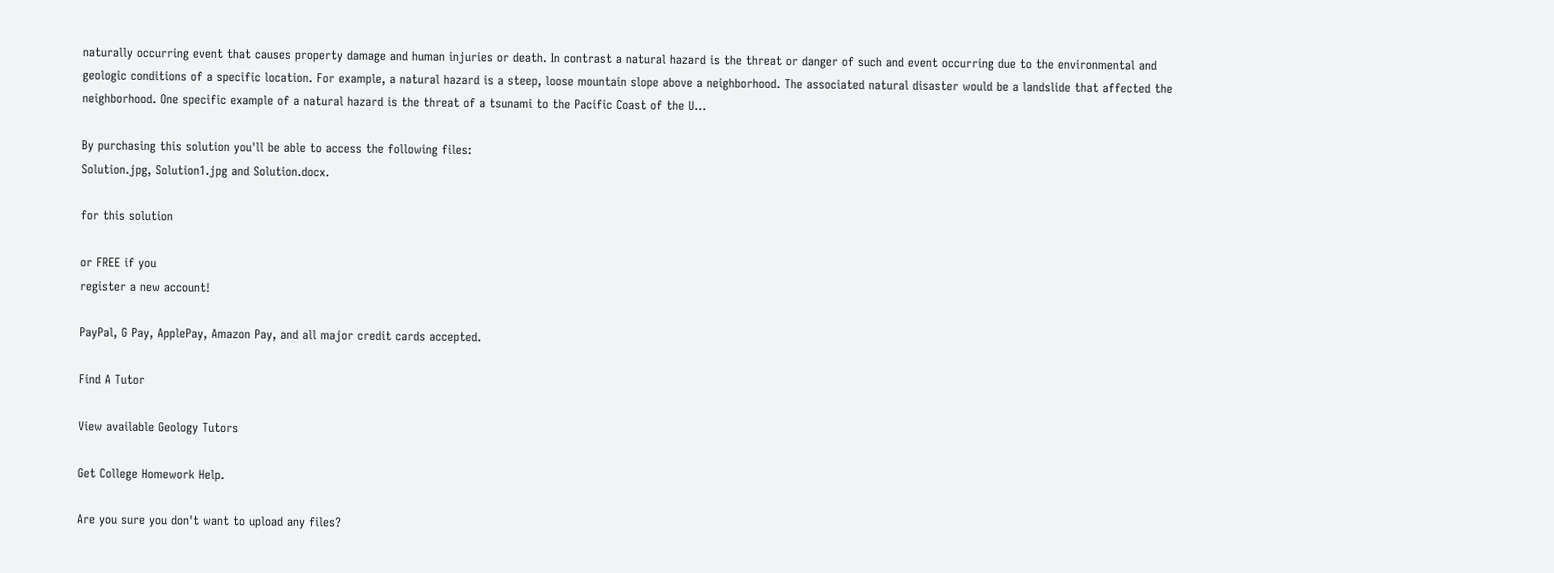naturally occurring event that causes property damage and human injuries or death. In contrast a natural hazard is the threat or danger of such and event occurring due to the environmental and geologic conditions of a specific location. For example, a natural hazard is a steep, loose mountain slope above a neighborhood. The associated natural disaster would be a landslide that affected the neighborhood. One specific example of a natural hazard is the threat of a tsunami to the Pacific Coast of the U...

By purchasing this solution you'll be able to access the following files:
Solution.jpg, Solution1.jpg and Solution.docx.

for this solution

or FREE if you
register a new account!

PayPal, G Pay, ApplePay, Amazon Pay, and all major credit cards accepted.

Find A Tutor

View available Geology Tutors

Get College Homework Help.

Are you sure you don't want to upload any files?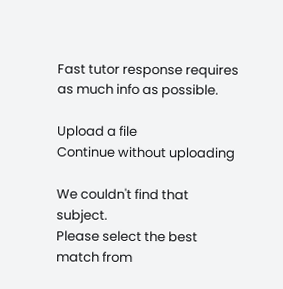Fast tutor response requires as much info as possible.

Upload a file
Continue without uploading

We couldn't find that subject.
Please select the best match from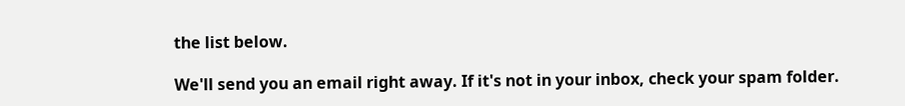the list below.

We'll send you an email right away. If it's not in your inbox, check your spam folder.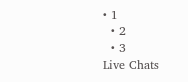• 1
  • 2
  • 3
Live Chats